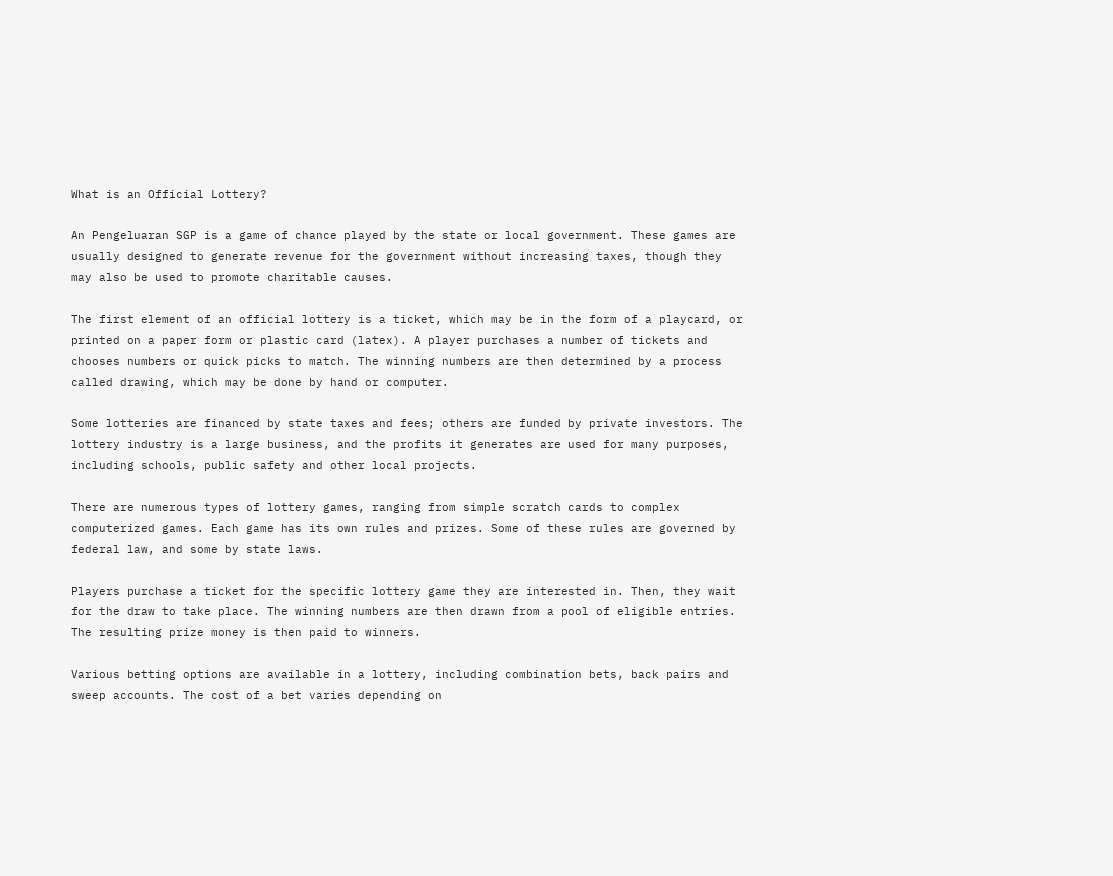What is an Official Lottery?

An Pengeluaran SGP is a game of chance played by the state or local government. These games are usually designed to generate revenue for the government without increasing taxes, though they may also be used to promote charitable causes.

The first element of an official lottery is a ticket, which may be in the form of a playcard, or printed on a paper form or plastic card (latex). A player purchases a number of tickets and chooses numbers or quick picks to match. The winning numbers are then determined by a process called drawing, which may be done by hand or computer.

Some lotteries are financed by state taxes and fees; others are funded by private investors. The lottery industry is a large business, and the profits it generates are used for many purposes, including schools, public safety and other local projects.

There are numerous types of lottery games, ranging from simple scratch cards to complex computerized games. Each game has its own rules and prizes. Some of these rules are governed by federal law, and some by state laws.

Players purchase a ticket for the specific lottery game they are interested in. Then, they wait for the draw to take place. The winning numbers are then drawn from a pool of eligible entries. The resulting prize money is then paid to winners.

Various betting options are available in a lottery, including combination bets, back pairs and sweep accounts. The cost of a bet varies depending on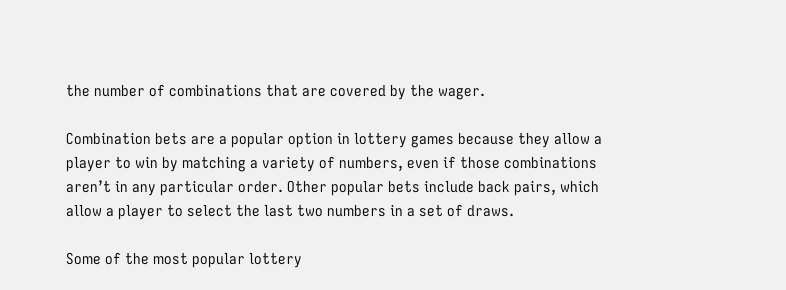the number of combinations that are covered by the wager.

Combination bets are a popular option in lottery games because they allow a player to win by matching a variety of numbers, even if those combinations aren’t in any particular order. Other popular bets include back pairs, which allow a player to select the last two numbers in a set of draws.

Some of the most popular lottery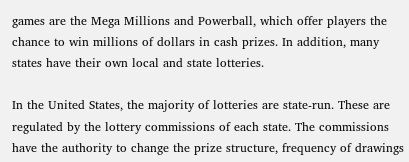games are the Mega Millions and Powerball, which offer players the chance to win millions of dollars in cash prizes. In addition, many states have their own local and state lotteries.

In the United States, the majority of lotteries are state-run. These are regulated by the lottery commissions of each state. The commissions have the authority to change the prize structure, frequency of drawings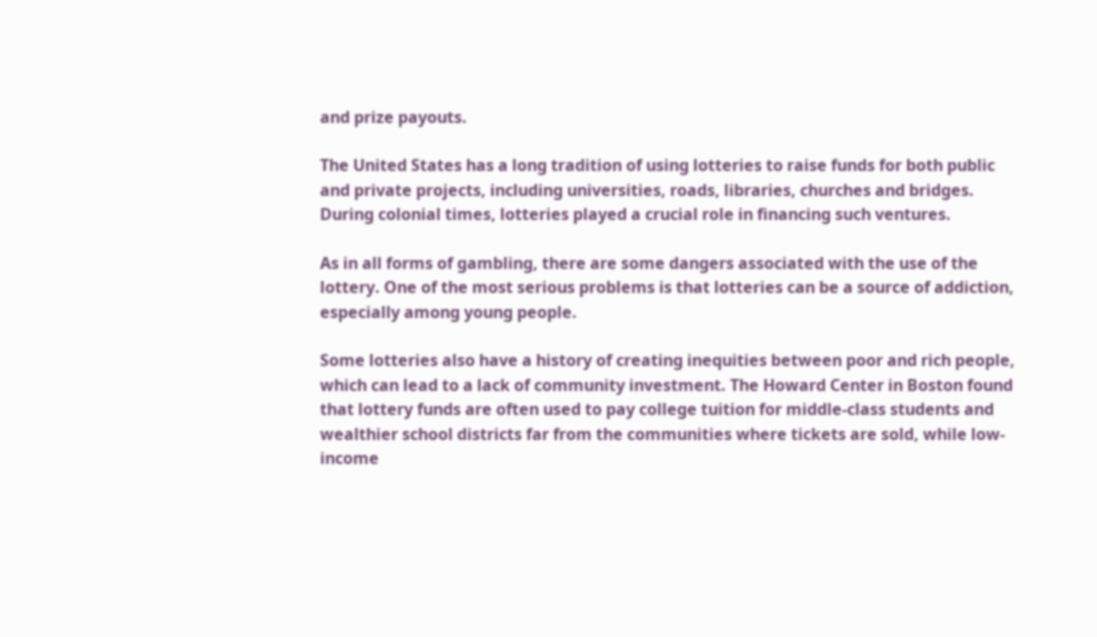and prize payouts.

The United States has a long tradition of using lotteries to raise funds for both public and private projects, including universities, roads, libraries, churches and bridges. During colonial times, lotteries played a crucial role in financing such ventures.

As in all forms of gambling, there are some dangers associated with the use of the lottery. One of the most serious problems is that lotteries can be a source of addiction, especially among young people.

Some lotteries also have a history of creating inequities between poor and rich people, which can lead to a lack of community investment. The Howard Center in Boston found that lottery funds are often used to pay college tuition for middle-class students and wealthier school districts far from the communities where tickets are sold, while low-income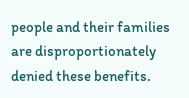people and their families are disproportionately denied these benefits.